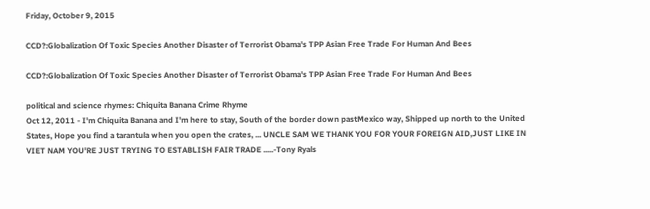Friday, October 9, 2015

CCD?:Globalization Of Toxic Species Another Disaster of Terrorist Obama's TPP Asian Free Trade For Human And Bees

CCD?:Globalization Of Toxic Species Another Disaster of Terrorist Obama's TPP Asian Free Trade For Human And Bees

political and science rhymes: Chiquita Banana Crime Rhyme
Oct 12, 2011 - I'm Chiquita Banana and I'm here to stay, South of the border down pastMexico way, Shipped up north to the United States, Hope you find a tarantula when you open the crates, ... UNCLE SAM WE THANK YOU FOR YOUR FOREIGN AID,JUST LIKE IN VIET NAM YOU'RE JUST TRYING TO ESTABLISH FAIR TRADE .....-Tony Ryals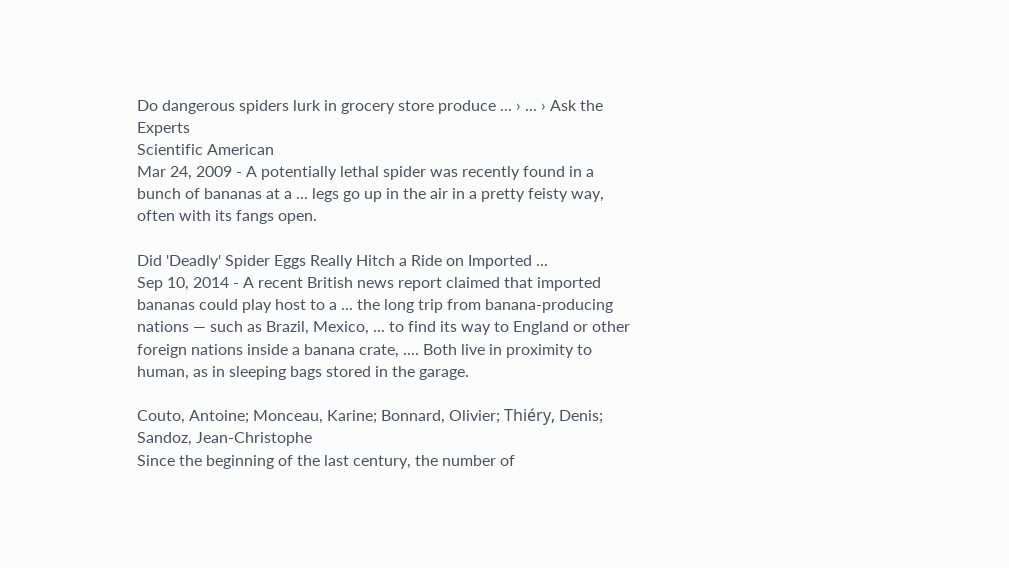Do dangerous spiders lurk in grocery store produce ... › ... › Ask the Experts
Scientific American
Mar 24, 2009 - A potentially lethal spider was recently found in a bunch of bananas at a ... legs go up in the air in a pretty feisty way, often with its fangs open.

Did 'Deadly' Spider Eggs Really Hitch a Ride on Imported ...
Sep 10, 2014 - A recent British news report claimed that imported bananas could play host to a ... the long trip from banana-producing nations — such as Brazil, Mexico, ... to find its way to England or other foreign nations inside a banana crate, .... Both live in proximity to human, as in sleeping bags stored in the garage.

Couto, Antoine; Monceau, Karine; Bonnard, Olivier; Thiéry, Denis; Sandoz, Jean-Christophe
Since the beginning of the last century, the number of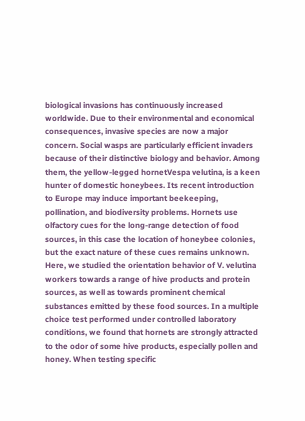biological invasions has continuously increased worldwide. Due to their environmental and economical consequences, invasive species are now a major concern. Social wasps are particularly efficient invaders because of their distinctive biology and behavior. Among them, the yellow-legged hornetVespa velutina, is a keen hunter of domestic honeybees. Its recent introduction to Europe may induce important beekeeping, pollination, and biodiversity problems. Hornets use olfactory cues for the long-range detection of food sources, in this case the location of honeybee colonies, but the exact nature of these cues remains unknown. Here, we studied the orientation behavior of V. velutina workers towards a range of hive products and protein sources, as well as towards prominent chemical substances emitted by these food sources. In a multiple choice test performed under controlled laboratory conditions, we found that hornets are strongly attracted to the odor of some hive products, especially pollen and honey. When testing specific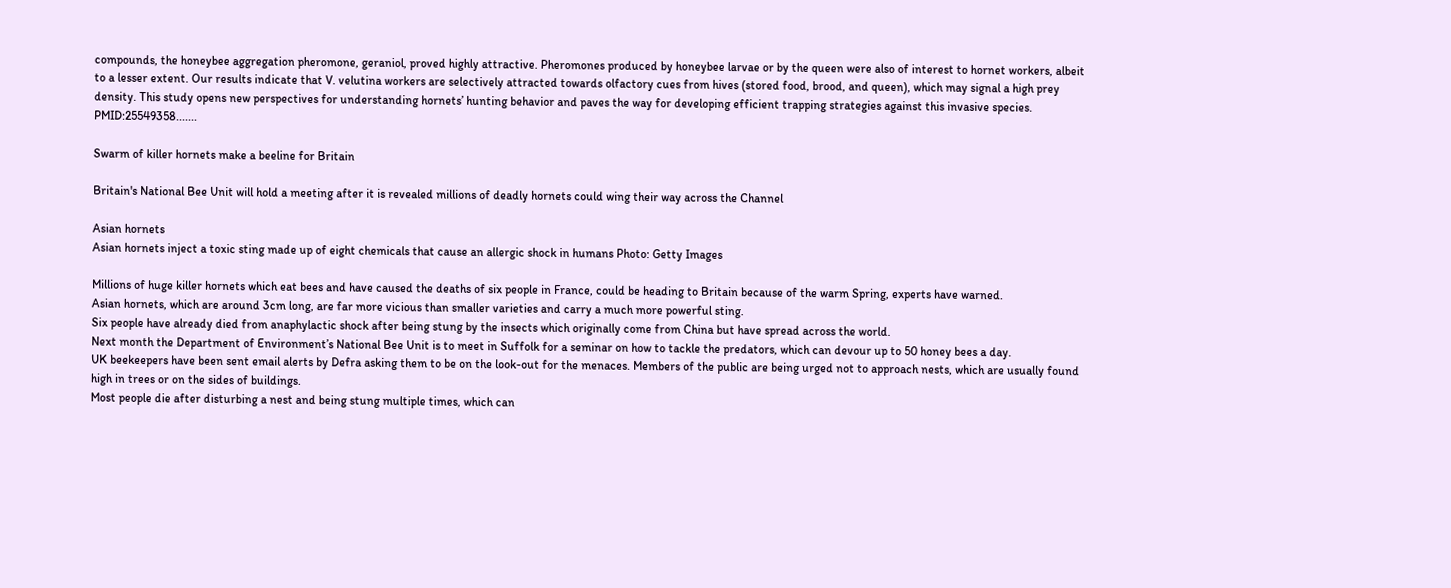compounds, the honeybee aggregation pheromone, geraniol, proved highly attractive. Pheromones produced by honeybee larvae or by the queen were also of interest to hornet workers, albeit to a lesser extent. Our results indicate that V. velutina workers are selectively attracted towards olfactory cues from hives (stored food, brood, and queen), which may signal a high prey density. This study opens new perspectives for understanding hornets’ hunting behavior and paves the way for developing efficient trapping strategies against this invasive species. PMID:25549358.......

Swarm of killer hornets make a beeline for Britain

Britain's National Bee Unit will hold a meeting after it is revealed millions of deadly hornets could wing their way across the Channel

Asian hornets
Asian hornets inject a toxic sting made up of eight chemicals that cause an allergic shock in humans Photo: Getty Images

Millions of huge killer hornets which eat bees and have caused the deaths of six people in France, could be heading to Britain because of the warm Spring, experts have warned.
Asian hornets, which are around 3cm long, are far more vicious than smaller varieties and carry a much more powerful sting.
Six people have already died from anaphylactic shock after being stung by the insects which originally come from China but have spread across the world.
Next month the Department of Environment’s National Bee Unit is to meet in Suffolk for a seminar on how to tackle the predators, which can devour up to 50 honey bees a day.
UK beekeepers have been sent email alerts by Defra asking them to be on the look-out for the menaces. Members of the public are being urged not to approach nests, which are usually found high in trees or on the sides of buildings.
Most people die after disturbing a nest and being stung multiple times, which can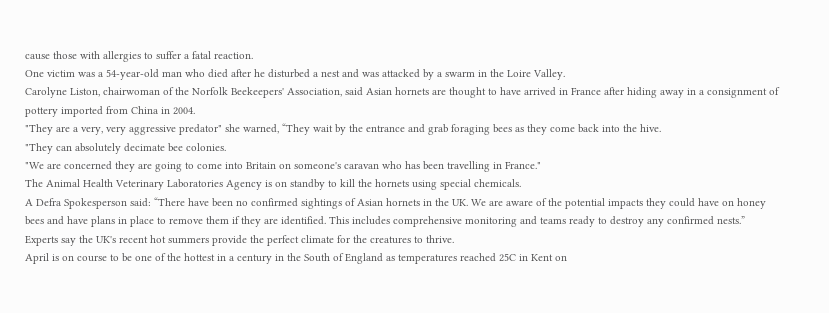cause those with allergies to suffer a fatal reaction.
One victim was a 54-year-old man who died after he disturbed a nest and was attacked by a swarm in the Loire Valley.
Carolyne Liston, chairwoman of the Norfolk Beekeepers' Association, said Asian hornets are thought to have arrived in France after hiding away in a consignment of pottery imported from China in 2004.
"They are a very, very aggressive predator" she warned, “They wait by the entrance and grab foraging bees as they come back into the hive.
"They can absolutely decimate bee colonies.
"We are concerned they are going to come into Britain on someone's caravan who has been travelling in France."
The Animal Health Veterinary Laboratories Agency is on standby to kill the hornets using special chemicals.
A Defra Spokesperson said: “There have been no confirmed sightings of Asian hornets in the UK. We are aware of the potential impacts they could have on honey bees and have plans in place to remove them if they are identified. This includes comprehensive monitoring and teams ready to destroy any confirmed nests.”
Experts say the UK's recent hot summers provide the perfect climate for the creatures to thrive.
April is on course to be one of the hottest in a century in the South of England as temperatures reached 25C in Kent on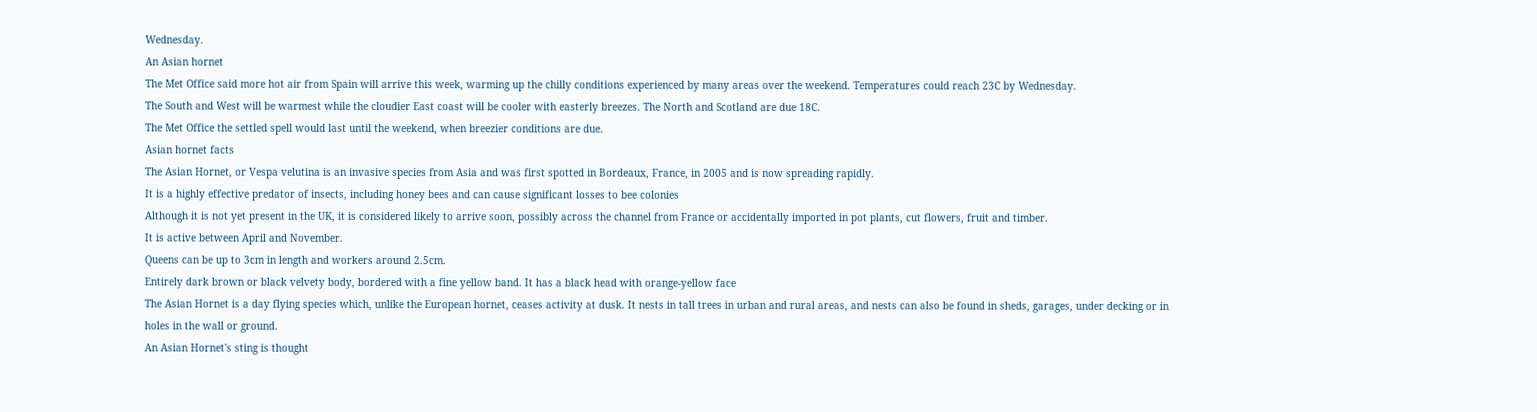Wednesday.
An Asian hornet
The Met Office said more hot air from Spain will arrive this week, warming up the chilly conditions experienced by many areas over the weekend. Temperatures could reach 23C by Wednesday.
The South and West will be warmest while the cloudier East coast will be cooler with easterly breezes. The North and Scotland are due 18C.
The Met Office the settled spell would last until the weekend, when breezier conditions are due.
Asian hornet facts
The Asian Hornet, or Vespa velutina is an invasive species from Asia and was first spotted in Bordeaux, France, in 2005 and is now spreading rapidly.
It is a highly effective predator of insects, including honey bees and can cause significant losses to bee colonies
Although it is not yet present in the UK, it is considered likely to arrive soon, possibly across the channel from France or accidentally imported in pot plants, cut flowers, fruit and timber.
It is active between April and November.
Queens can be up to 3cm in length and workers around 2.5cm.
Entirely dark brown or black velvety body, bordered with a fine yellow band. It has a black head with orange-yellow face
The Asian Hornet is a day flying species which, unlike the European hornet, ceases activity at dusk. It nests in tall trees in urban and rural areas, and nests can also be found in sheds, garages, under decking or in holes in the wall or ground.
An Asian Hornet's sting is thought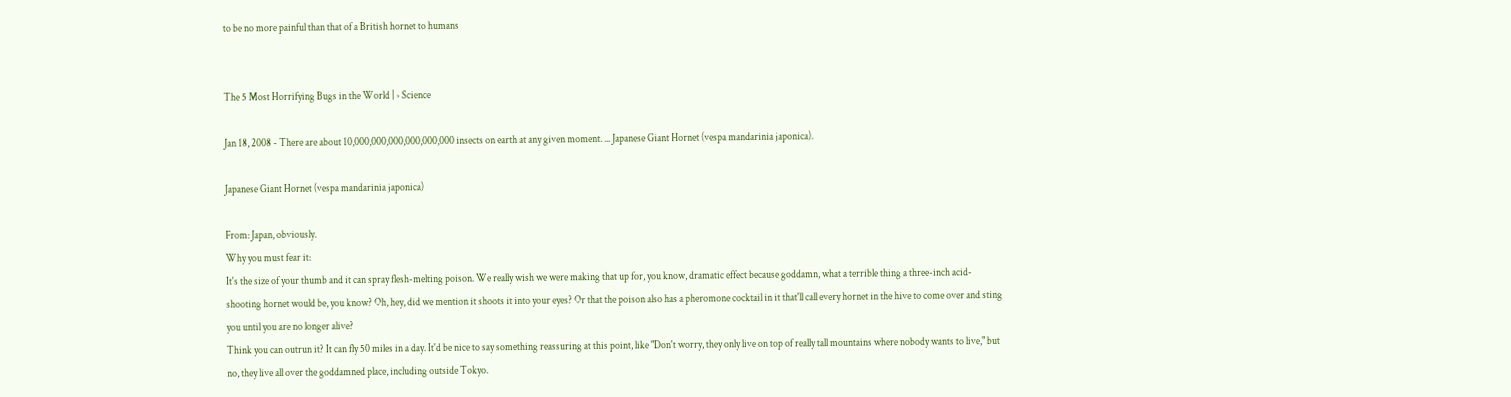to be no more painful than that of a British hornet to humans


The 5 Most Horrifying Bugs in the World | › Science

Jan 18, 2008 - There are about 10,000,000,000,000,000,000 insects on earth at any given moment. ... Japanese Giant Hornet (vespa mandarinia japonica).

Japanese Giant Hornet (vespa mandarinia japonica)

From: Japan, obviously.
Why you must fear it:
It's the size of your thumb and it can spray flesh-melting poison. We really wish we were making that up for, you know, dramatic effect because goddamn, what a terrible thing a three-inch acid-shooting hornet would be, you know? Oh, hey, did we mention it shoots it into your eyes? Or that the poison also has a pheromone cocktail in it that'll call every hornet in the hive to come over and sting you until you are no longer alive?
Think you can outrun it? It can fly 50 miles in a day. It'd be nice to say something reassuring at this point, like "Don't worry, they only live on top of really tall mountains where nobody wants to live," but no, they live all over the goddamned place, including outside Tokyo.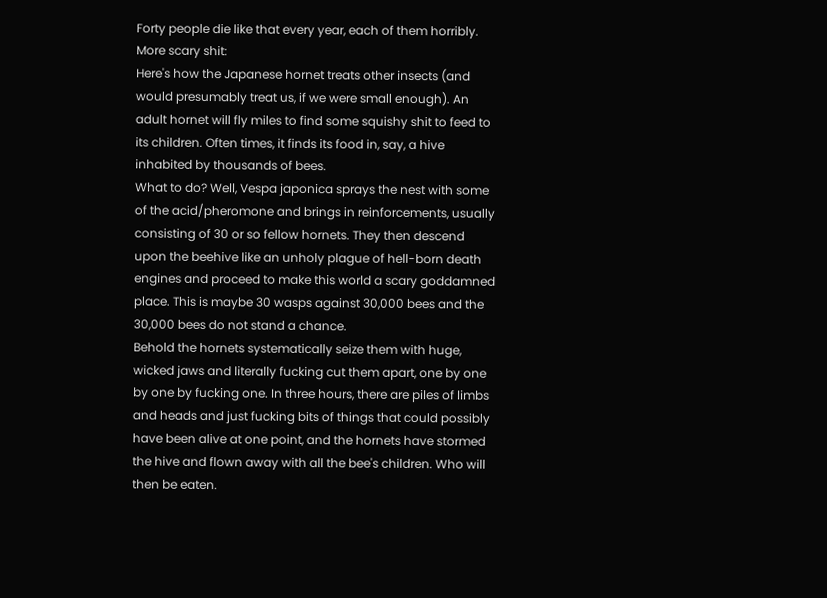Forty people die like that every year, each of them horribly.
More scary shit:
Here's how the Japanese hornet treats other insects (and would presumably treat us, if we were small enough). An adult hornet will fly miles to find some squishy shit to feed to its children. Often times, it finds its food in, say, a hive inhabited by thousands of bees.
What to do? Well, Vespa japonica sprays the nest with some of the acid/pheromone and brings in reinforcements, usually consisting of 30 or so fellow hornets. They then descend upon the beehive like an unholy plague of hell-born death engines and proceed to make this world a scary goddamned place. This is maybe 30 wasps against 30,000 bees and the 30,000 bees do not stand a chance.
Behold the hornets systematically seize them with huge, wicked jaws and literally fucking cut them apart, one by one by one by fucking one. In three hours, there are piles of limbs and heads and just fucking bits of things that could possibly have been alive at one point, and the hornets have stormed the hive and flown away with all the bee's children. Who will then be eaten.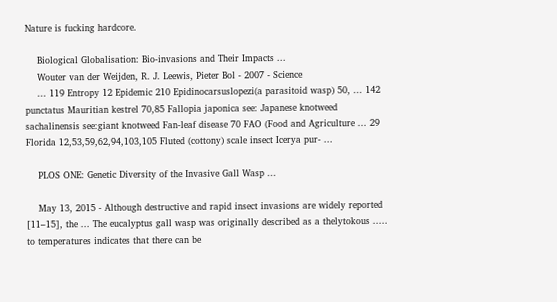Nature is fucking hardcore.

    Biological Globalisation: Bio-invasions and Their Impacts ...
    Wouter van der Weijden, R. J. Leewis, Pieter Bol - 2007 - Science
    ... 119 Entropy 12 Epidemic 210 Epidinocarsuslopezi(a parasitoid wasp) 50, ... 142 punctatus Mauritian kestrel 70,85 Fallopia japonica see: Japanese knotweed sachalinensis see:giant knotweed Fan-leaf disease 70 FAO (Food and Agriculture ... 29 Florida 12,53,59,62,94,103,105 Fluted (cottony) scale insect Icerya pur- ...

    PLOS ONE: Genetic Diversity of the Invasive Gall Wasp ...

    May 13, 2015 - Although destructive and rapid insect invasions are widely reported [11–15], the ... The eucalyptus gall wasp was originally described as a thelytokous ..... to temperatures indicates that there can be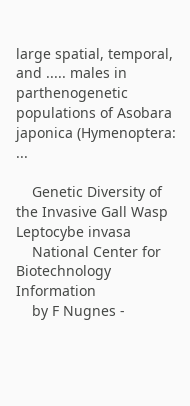large spatial, temporal, and ..... males in parthenogenetic populations of Asobara japonica (Hymenoptera: ...

    Genetic Diversity of the Invasive Gall Wasp Leptocybe invasa
    National Center for Biotechnology Information
    by F Nugnes -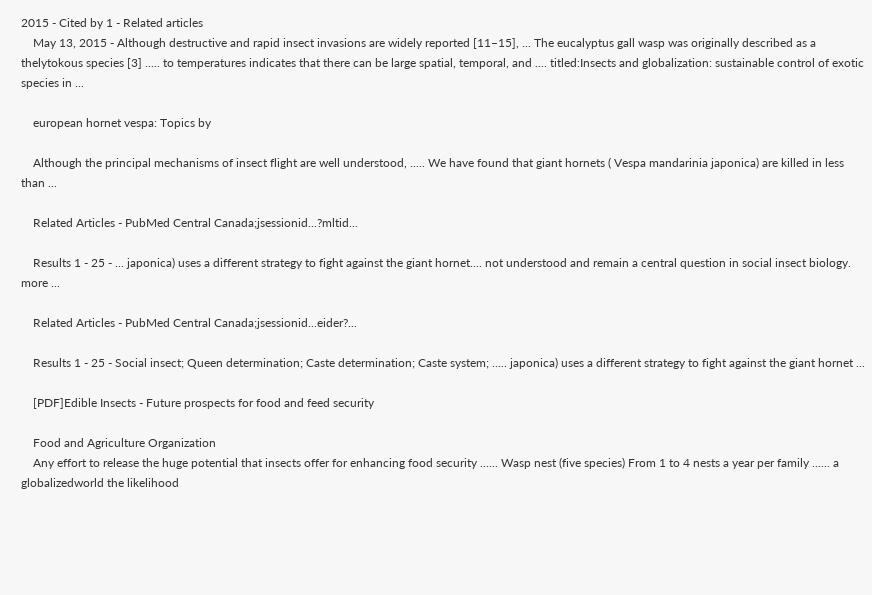2015 - Cited by 1 - Related articles
    May 13, 2015 - Although destructive and rapid insect invasions are widely reported [11–15], ... The eucalyptus gall wasp was originally described as a thelytokous species [3] ..... to temperatures indicates that there can be large spatial, temporal, and .... titled:Insects and globalization: sustainable control of exotic species in ...

    european hornet vespa: Topics by

    Although the principal mechanisms of insect flight are well understood, ..... We have found that giant hornets ( Vespa mandarinia japonica) are killed in less than ...

    Related Articles - PubMed Central Canada;jsessionid...?mltid...

    Results 1 - 25 - ... japonica) uses a different strategy to fight against the giant hornet.... not understood and remain a central question in social insect biology. more ...

    Related Articles - PubMed Central Canada;jsessionid...eider?...

    Results 1 - 25 - Social insect; Queen determination; Caste determination; Caste system; ..... japonica) uses a different strategy to fight against the giant hornet ...

    [PDF]Edible Insects - Future prospects for food and feed security

    Food and Agriculture Organization
    Any effort to release the huge potential that insects offer for enhancing food security ...... Wasp nest (five species) From 1 to 4 nests a year per family ...... a globalizedworld the likelihood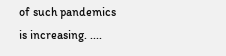of such pandemics is increasing. ....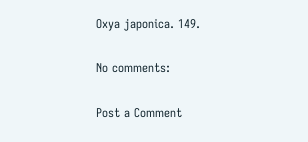Oxya japonica. 149.

No comments:

Post a Comment